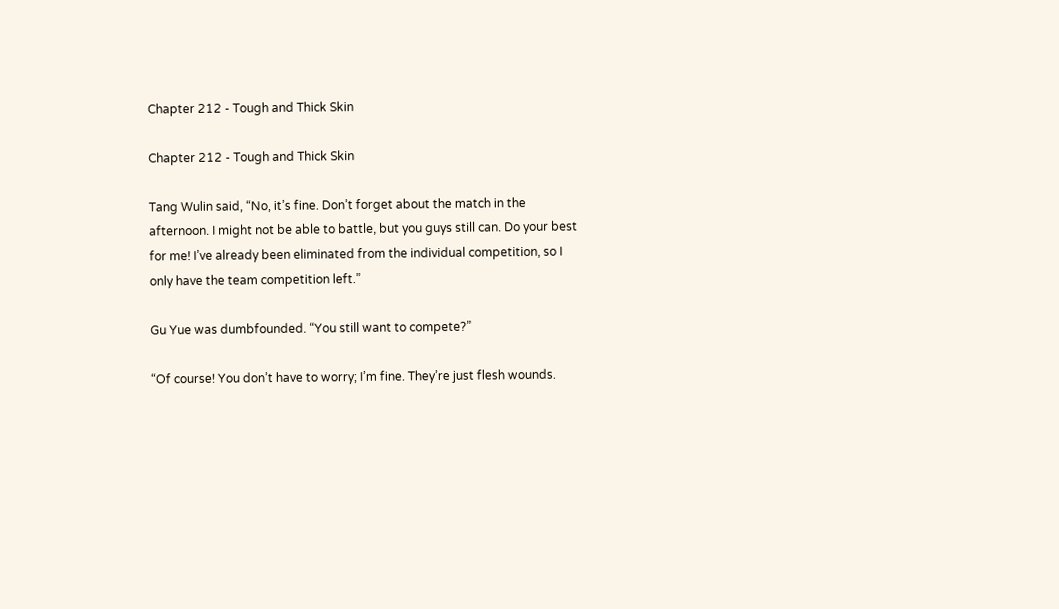Chapter 212 - Tough and Thick Skin

Chapter 212 - Tough and Thick Skin

Tang Wulin said, “No, it’s fine. Don’t forget about the match in the afternoon. I might not be able to battle, but you guys still can. Do your best for me! I’ve already been eliminated from the individual competition, so I only have the team competition left.”

Gu Yue was dumbfounded. “You still want to compete?”

“Of course! You don’t have to worry; I’m fine. They’re just flesh wounds.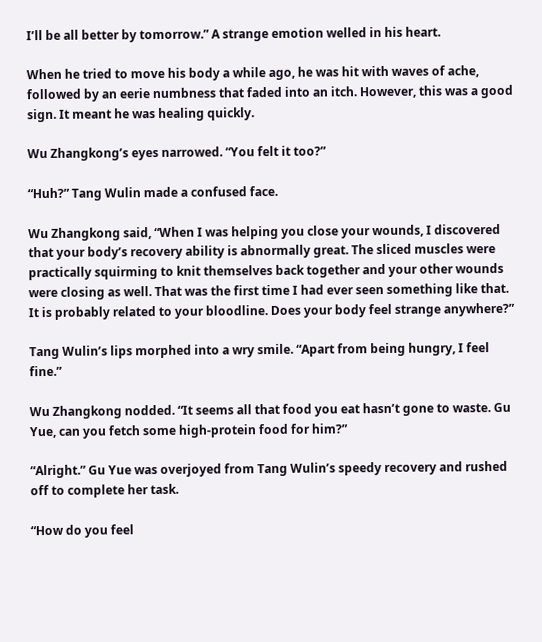I’ll be all better by tomorrow.” A strange emotion welled in his heart.

When he tried to move his body a while ago, he was hit with waves of ache, followed by an eerie numbness that faded into an itch. However, this was a good sign. It meant he was healing quickly.

Wu Zhangkong’s eyes narrowed. “You felt it too?”

“Huh?” Tang Wulin made a confused face.

Wu Zhangkong said, “When I was helping you close your wounds, I discovered that your body’s recovery ability is abnormally great. The sliced muscles were practically squirming to knit themselves back together and your other wounds were closing as well. That was the first time I had ever seen something like that. It is probably related to your bloodline. Does your body feel strange anywhere?”

Tang Wulin’s lips morphed into a wry smile. “Apart from being hungry, I feel fine.”

Wu Zhangkong nodded. “It seems all that food you eat hasn’t gone to waste. Gu Yue, can you fetch some high-protein food for him?”

“Alright.” Gu Yue was overjoyed from Tang Wulin’s speedy recovery and rushed off to complete her task.

“How do you feel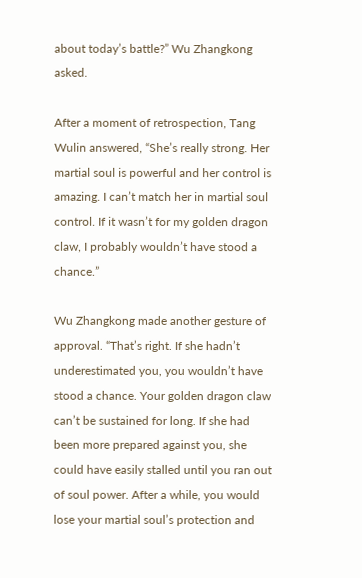about today’s battle?” Wu Zhangkong asked.

After a moment of retrospection, Tang Wulin answered, “She’s really strong. Her martial soul is powerful and her control is amazing. I can’t match her in martial soul control. If it wasn’t for my golden dragon claw, I probably wouldn’t have stood a chance.”

Wu Zhangkong made another gesture of approval. “That’s right. If she hadn’t underestimated you, you wouldn’t have stood a chance. Your golden dragon claw can’t be sustained for long. If she had been more prepared against you, she could have easily stalled until you ran out of soul power. After a while, you would lose your martial soul’s protection and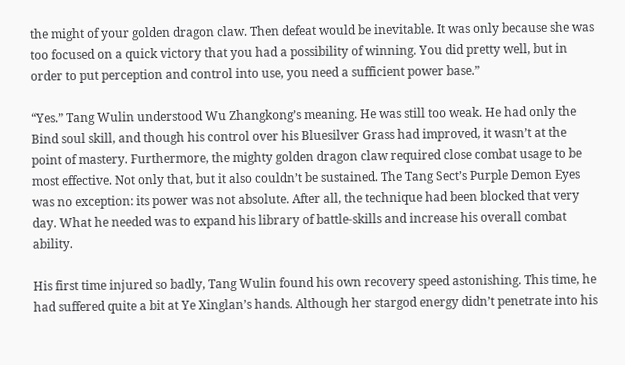the might of your golden dragon claw. Then defeat would be inevitable. It was only because she was too focused on a quick victory that you had a possibility of winning. You did pretty well, but in order to put perception and control into use, you need a sufficient power base.”

“Yes.” Tang Wulin understood Wu Zhangkong’s meaning. He was still too weak. He had only the Bind soul skill, and though his control over his Bluesilver Grass had improved, it wasn’t at the point of mastery. Furthermore, the mighty golden dragon claw required close combat usage to be most effective. Not only that, but it also couldn’t be sustained. The Tang Sect’s Purple Demon Eyes was no exception: its power was not absolute. After all, the technique had been blocked that very day. What he needed was to expand his library of battle-skills and increase his overall combat ability.

His first time injured so badly, Tang Wulin found his own recovery speed astonishing. This time, he had suffered quite a bit at Ye Xinglan’s hands. Although her stargod energy didn’t penetrate into his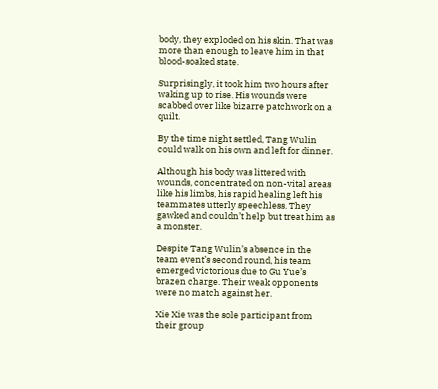body, they exploded on his skin. That was more than enough to leave him in that blood-soaked state.

Surprisingly, it took him two hours after waking up to rise. His wounds were scabbed over like bizarre patchwork on a quilt.

By the time night settled, Tang Wulin could walk on his own and left for dinner.

Although his body was littered with wounds, concentrated on non-vital areas like his limbs, his rapid healing left his teammates utterly speechless. They gawked and couldn’t help but treat him as a monster.

Despite Tang Wulin’s absence in the team event’s second round, his team emerged victorious due to Gu Yue’s brazen charge. Their weak opponents were no match against her.

Xie Xie was the sole participant from their group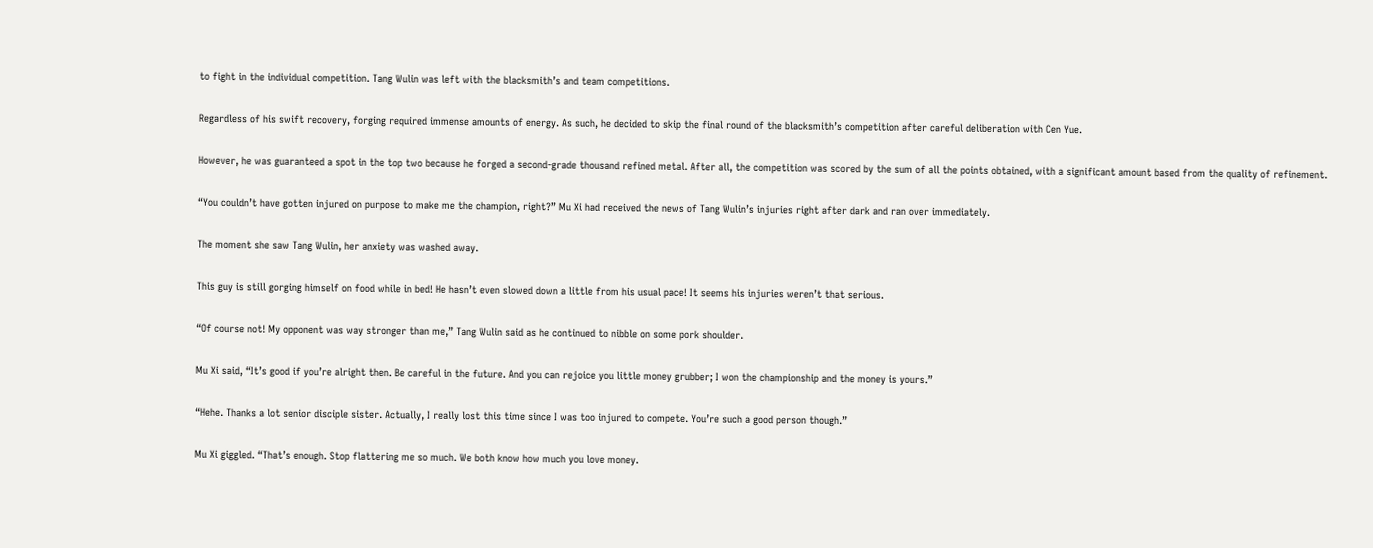to fight in the individual competition. Tang Wulin was left with the blacksmith’s and team competitions.

Regardless of his swift recovery, forging required immense amounts of energy. As such, he decided to skip the final round of the blacksmith’s competition after careful deliberation with Cen Yue.

However, he was guaranteed a spot in the top two because he forged a second-grade thousand refined metal. After all, the competition was scored by the sum of all the points obtained, with a significant amount based from the quality of refinement.

“You couldn’t have gotten injured on purpose to make me the champion, right?” Mu Xi had received the news of Tang Wulin’s injuries right after dark and ran over immediately.

The moment she saw Tang Wulin, her anxiety was washed away.

This guy is still gorging himself on food while in bed! He hasn’t even slowed down a little from his usual pace! It seems his injuries weren’t that serious.

“Of course not! My opponent was way stronger than me,” Tang Wulin said as he continued to nibble on some pork shoulder.

Mu Xi said, “It’s good if you’re alright then. Be careful in the future. And you can rejoice you little money grubber; I won the championship and the money is yours.”

“Hehe. Thanks a lot senior disciple sister. Actually, I really lost this time since I was too injured to compete. You’re such a good person though.”

Mu Xi giggled. “That’s enough. Stop flattering me so much. We both know how much you love money.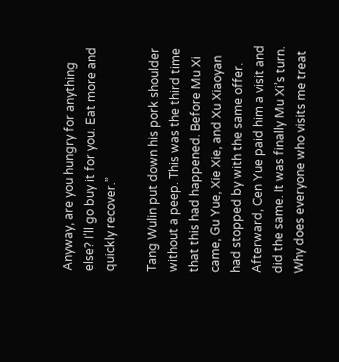Anyway, are you hungry for anything else? I’ll go buy it for you. Eat more and quickly recover.”

Tang Wulin put down his pork shoulder without a peep. This was the third time that this had happened. Before Mu Xi came, Gu Yue, Xie Xie, and Xu Xiaoyan had stopped by with the same offer. Afterward, Cen Yue paid him a visit and did the same. It was finally Mu Xi’s turn. Why does everyone who visits me treat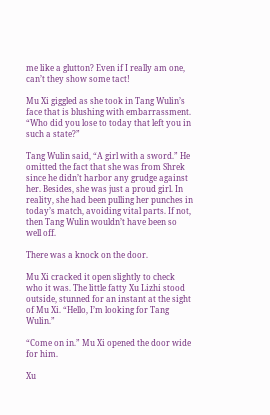me like a glutton? Even if I really am one, can’t they show some tact!

Mu Xi giggled as she took in Tang Wulin’s face that is blushing with embarrassment. “Who did you lose to today that left you in such a state?”

Tang Wulin said, “A girl with a sword.” He omitted the fact that she was from Shrek since he didn’t harbor any grudge against her. Besides, she was just a proud girl. In reality, she had been pulling her punches in today’s match, avoiding vital parts. If not, then Tang Wulin wouldn’t have been so well off.

There was a knock on the door.

Mu Xi cracked it open slightly to check who it was. The little fatty Xu Lizhi stood outside, stunned for an instant at the sight of Mu Xi. “Hello, I’m looking for Tang Wulin.”

“Come on in.” Mu Xi opened the door wide for him.

Xu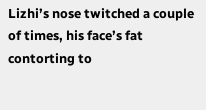Lizhi’s nose twitched a couple of times, his face’s fat contorting to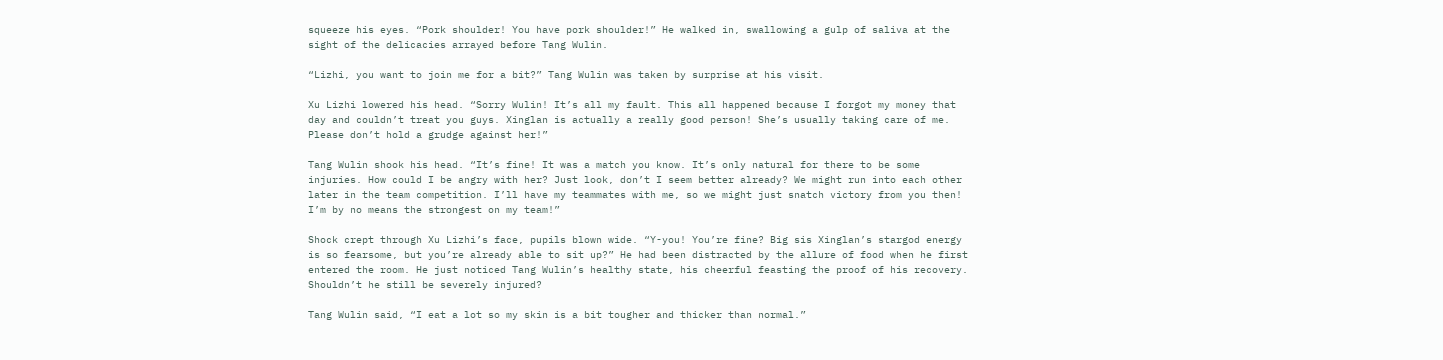squeeze his eyes. “Pork shoulder! You have pork shoulder!” He walked in, swallowing a gulp of saliva at the sight of the delicacies arrayed before Tang Wulin.

“Lizhi, you want to join me for a bit?” Tang Wulin was taken by surprise at his visit.

Xu Lizhi lowered his head. “Sorry Wulin! It’s all my fault. This all happened because I forgot my money that day and couldn’t treat you guys. Xinglan is actually a really good person! She’s usually taking care of me. Please don’t hold a grudge against her!”

Tang Wulin shook his head. “It’s fine! It was a match you know. It’s only natural for there to be some injuries. How could I be angry with her? Just look, don’t I seem better already? We might run into each other later in the team competition. I’ll have my teammates with me, so we might just snatch victory from you then! I’m by no means the strongest on my team!”

Shock crept through Xu Lizhi’s face, pupils blown wide. “Y-you! You’re fine? Big sis Xinglan’s stargod energy is so fearsome, but you’re already able to sit up?” He had been distracted by the allure of food when he first entered the room. He just noticed Tang Wulin’s healthy state, his cheerful feasting the proof of his recovery. Shouldn’t he still be severely injured?

Tang Wulin said, “I eat a lot so my skin is a bit tougher and thicker than normal.”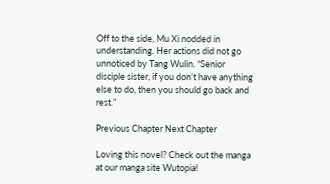Off to the side, Mu Xi nodded in understanding. Her actions did not go unnoticed by Tang Wulin. “Senior disciple sister, if you don’t have anything else to do, then you should go back and rest.”

Previous Chapter Next Chapter

Loving this novel? Check out the manga at our manga site Wutopia!